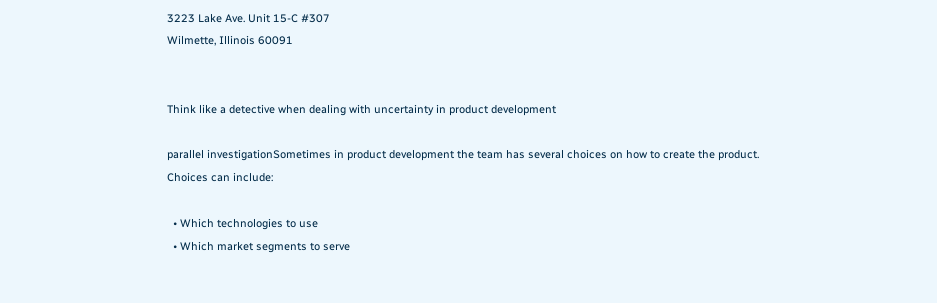3223 Lake Ave. Unit 15-C #307
Wilmette, Illinois 60091


Think like a detective when dealing with uncertainty in product development

parallel investigationSometimes in product development the team has several choices on how to create the product. Choices can include:

  • Which technologies to use
  • Which market segments to serve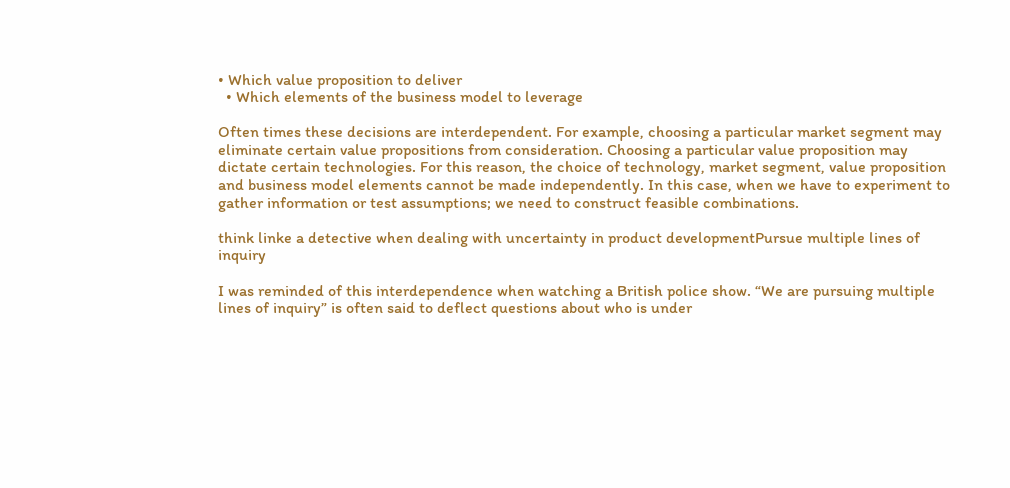• Which value proposition to deliver
  • Which elements of the business model to leverage

Often times these decisions are interdependent. For example, choosing a particular market segment may eliminate certain value propositions from consideration. Choosing a particular value proposition may dictate certain technologies. For this reason, the choice of technology, market segment, value proposition and business model elements cannot be made independently. In this case, when we have to experiment to gather information or test assumptions; we need to construct feasible combinations.

think linke a detective when dealing with uncertainty in product developmentPursue multiple lines of inquiry

I was reminded of this interdependence when watching a British police show. “We are pursuing multiple lines of inquiry” is often said to deflect questions about who is under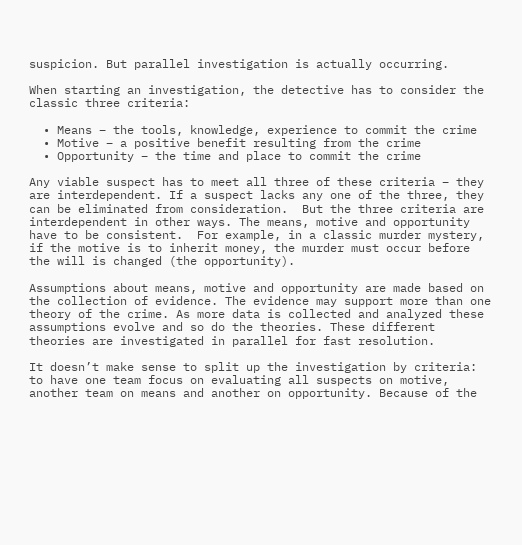suspicion. But parallel investigation is actually occurring.

When starting an investigation, the detective has to consider the classic three criteria:

  • Means – the tools, knowledge, experience to commit the crime
  • Motive – a positive benefit resulting from the crime
  • Opportunity – the time and place to commit the crime

Any viable suspect has to meet all three of these criteria – they are interdependent. If a suspect lacks any one of the three, they can be eliminated from consideration.  But the three criteria are interdependent in other ways. The means, motive and opportunity have to be consistent.  For example, in a classic murder mystery, if the motive is to inherit money, the murder must occur before the will is changed (the opportunity).

Assumptions about means, motive and opportunity are made based on the collection of evidence. The evidence may support more than one theory of the crime. As more data is collected and analyzed these assumptions evolve and so do the theories. These different theories are investigated in parallel for fast resolution.

It doesn’t make sense to split up the investigation by criteria: to have one team focus on evaluating all suspects on motive, another team on means and another on opportunity. Because of the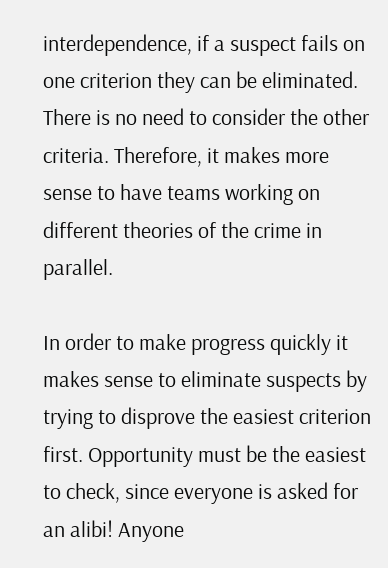interdependence, if a suspect fails on one criterion they can be eliminated. There is no need to consider the other criteria. Therefore, it makes more sense to have teams working on different theories of the crime in parallel.

In order to make progress quickly it makes sense to eliminate suspects by trying to disprove the easiest criterion first. Opportunity must be the easiest to check, since everyone is asked for an alibi! Anyone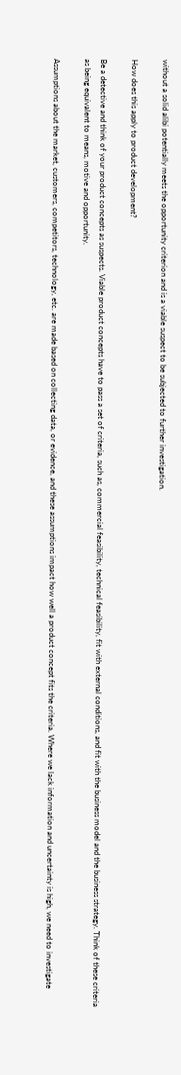without a solid alibi potentially meets the opportunity criterion and is a viable suspect to be subjected to further investigation.

How does this apply to product development?

Be a detective and think of your product concepts as suspects. Viable product concepts have to pass a set of criteria, such as, commercial feasibility, technical feasibility, fit with external conditions, and fit with the business model and the business strategy. Think of these criteria as being equivalent to means, motive and opportunity.

Assumptions about the market, customers, competitors, technology, etc. are made based on collecting data, or evidence, and these assumptions impact how well a product concept fits the criteria. Where we lack information and uncertainty is high, we need to investigate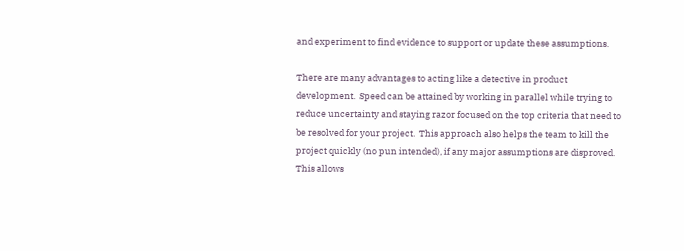and experiment to find evidence to support or update these assumptions.

There are many advantages to acting like a detective in product development.  Speed can be attained by working in parallel while trying to reduce uncertainty and staying razor focused on the top criteria that need to be resolved for your project.  This approach also helps the team to kill the project quickly (no pun intended), if any major assumptions are disproved.  This allows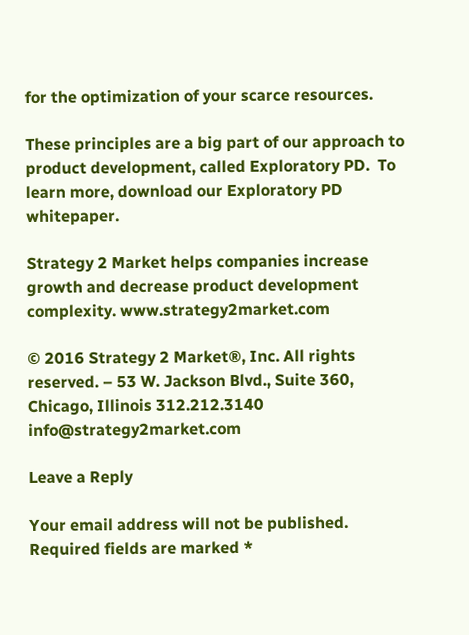for the optimization of your scarce resources.

These principles are a big part of our approach to product development, called Exploratory PD.  To learn more, download our Exploratory PD whitepaper.

Strategy 2 Market helps companies increase growth and decrease product development complexity. www.strategy2market.com

© 2016 Strategy 2 Market®, Inc. All rights reserved. – 53 W. Jackson Blvd., Suite 360, Chicago, Illinois 312.212.3140 info@strategy2market.com

Leave a Reply

Your email address will not be published. Required fields are marked *